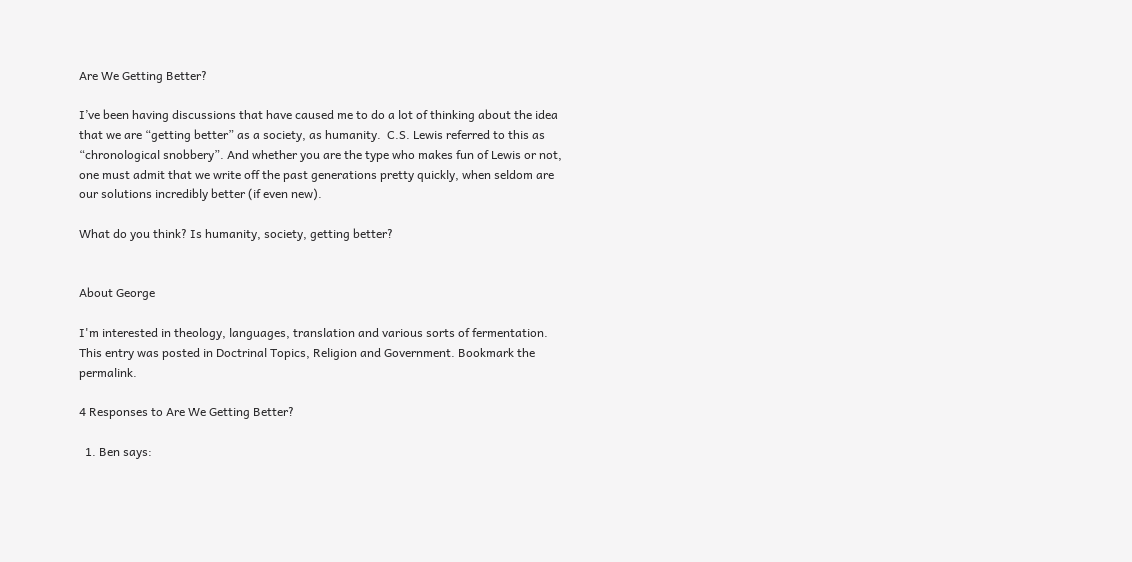Are We Getting Better?

I’ve been having discussions that have caused me to do a lot of thinking about the idea that we are “getting better” as a society, as humanity.  C.S. Lewis referred to this as “chronological snobbery”. And whether you are the type who makes fun of Lewis or not, one must admit that we write off the past generations pretty quickly, when seldom are our solutions incredibly better (if even new).

What do you think? Is humanity, society, getting better?


About George

I'm interested in theology, languages, translation and various sorts of fermentation.
This entry was posted in Doctrinal Topics, Religion and Government. Bookmark the permalink.

4 Responses to Are We Getting Better?

  1. Ben says: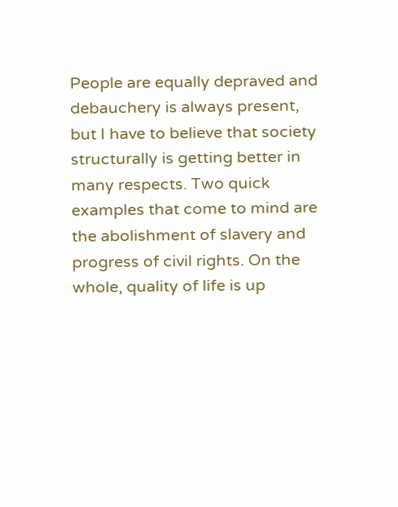People are equally depraved and debauchery is always present, but I have to believe that society structurally is getting better in many respects. Two quick examples that come to mind are the abolishment of slavery and progress of civil rights. On the whole, quality of life is up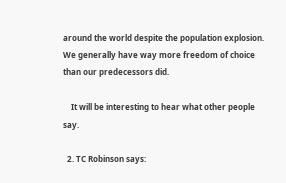around the world despite the population explosion. We generally have way more freedom of choice than our predecessors did.

    It will be interesting to hear what other people say.

  2. TC Robinson says: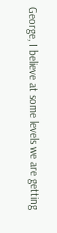George, I believe at some levels we are getting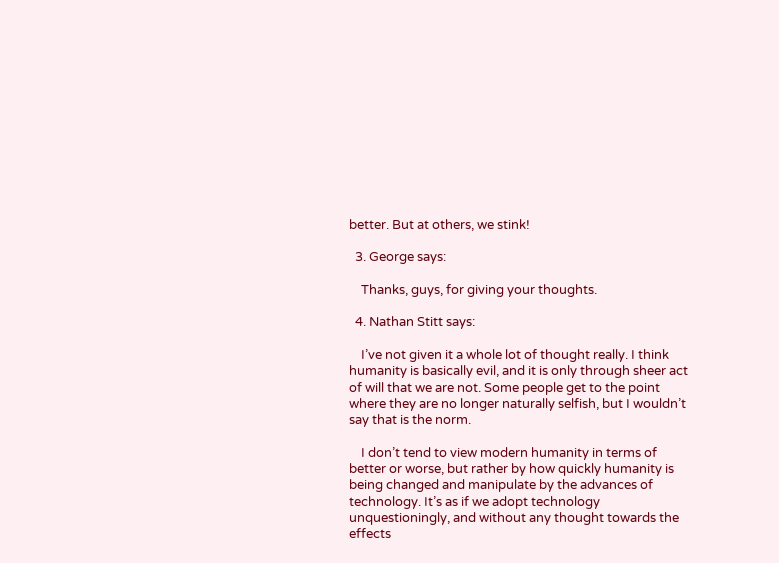better. But at others, we stink!

  3. George says:

    Thanks, guys, for giving your thoughts.

  4. Nathan Stitt says:

    I’ve not given it a whole lot of thought really. I think humanity is basically evil, and it is only through sheer act of will that we are not. Some people get to the point where they are no longer naturally selfish, but I wouldn’t say that is the norm.

    I don’t tend to view modern humanity in terms of better or worse, but rather by how quickly humanity is being changed and manipulate by the advances of technology. It’s as if we adopt technology unquestioningly, and without any thought towards the effects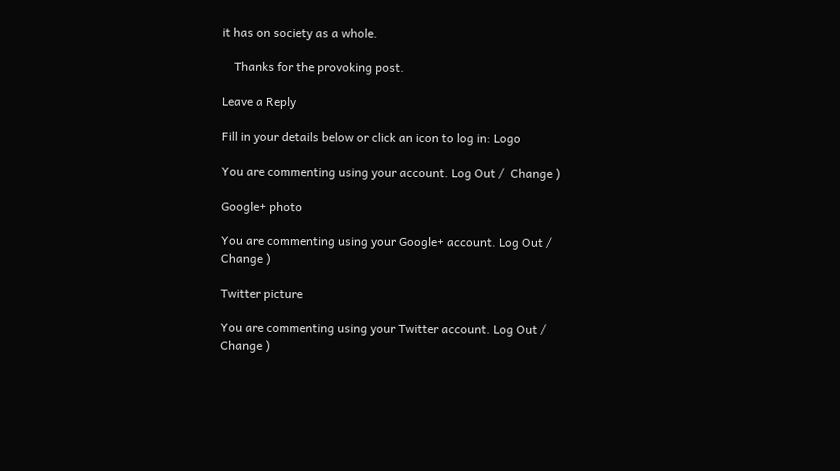it has on society as a whole.

    Thanks for the provoking post.

Leave a Reply

Fill in your details below or click an icon to log in: Logo

You are commenting using your account. Log Out /  Change )

Google+ photo

You are commenting using your Google+ account. Log Out /  Change )

Twitter picture

You are commenting using your Twitter account. Log Out /  Change )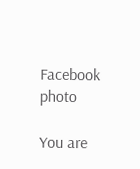Facebook photo

You are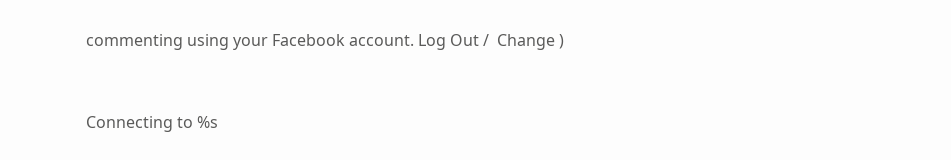commenting using your Facebook account. Log Out /  Change )


Connecting to %s